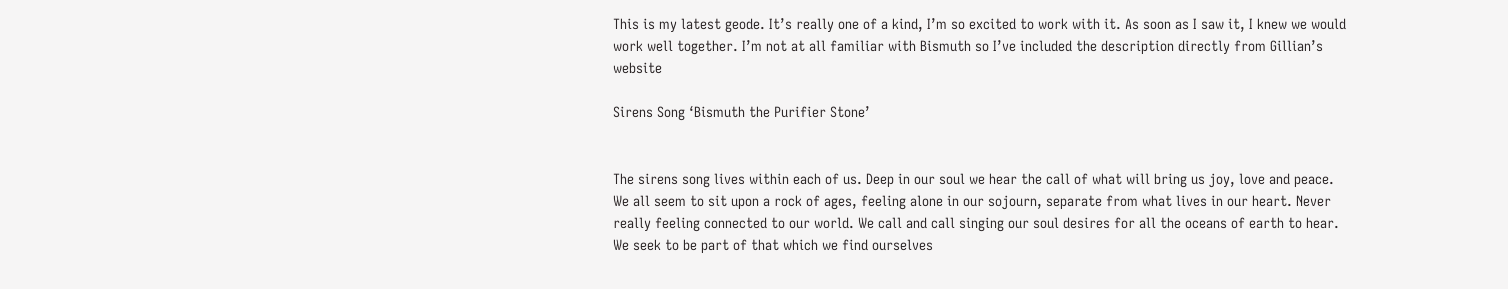This is my latest geode. It’s really one of a kind, I’m so excited to work with it. As soon as I saw it, I knew we would work well together. I’m not at all familiar with Bismuth so I’ve included the description directly from Gillian’s website

Sirens Song ‘Bismuth the Purifier Stone’


The sirens song lives within each of us. Deep in our soul we hear the call of what will bring us joy, love and peace. We all seem to sit upon a rock of ages, feeling alone in our sojourn, separate from what lives in our heart. Never really feeling connected to our world. We call and call singing our soul desires for all the oceans of earth to hear. We seek to be part of that which we find ourselves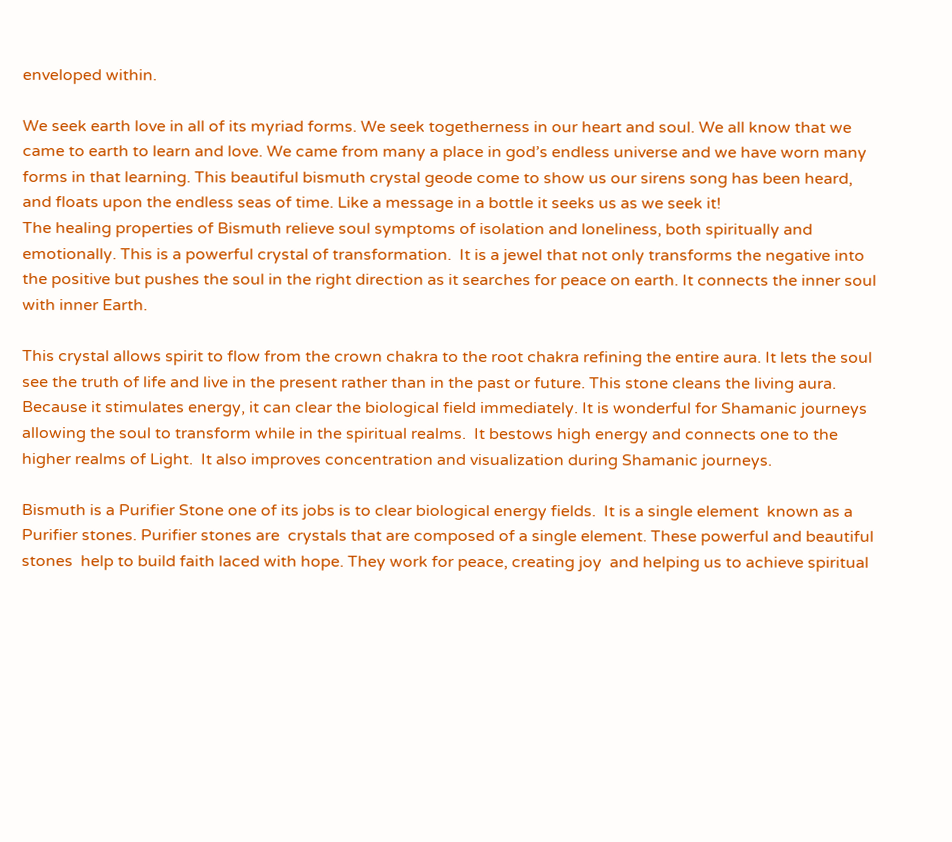enveloped within.

We seek earth love in all of its myriad forms. We seek togetherness in our heart and soul. We all know that we came to earth to learn and love. We came from many a place in god’s endless universe and we have worn many forms in that learning. This beautiful bismuth crystal geode come to show us our sirens song has been heard, and floats upon the endless seas of time. Like a message in a bottle it seeks us as we seek it!
The healing properties of Bismuth relieve soul symptoms of isolation and loneliness, both spiritually and emotionally. This is a powerful crystal of transformation.  It is a jewel that not only transforms the negative into the positive but pushes the soul in the right direction as it searches for peace on earth. It connects the inner soul with inner Earth.

This crystal allows spirit to flow from the crown chakra to the root chakra refining the entire aura. It lets the soul see the truth of life and live in the present rather than in the past or future. This stone cleans the living aura. Because it stimulates energy, it can clear the biological field immediately. It is wonderful for Shamanic journeys allowing the soul to transform while in the spiritual realms.  It bestows high energy and connects one to the higher realms of Light.  It also improves concentration and visualization during Shamanic journeys.

Bismuth is a Purifier Stone one of its jobs is to clear biological energy fields.  It is a single element  known as a Purifier stones. Purifier stones are  crystals that are composed of a single element. These powerful and beautiful stones  help to build faith laced with hope. They work for peace, creating joy  and helping us to achieve spiritual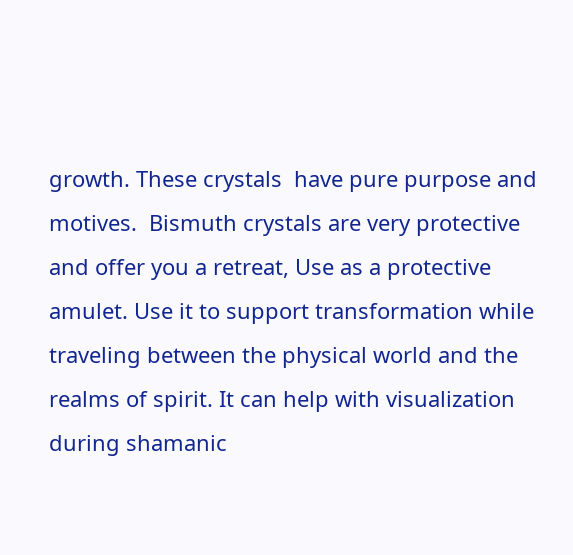growth. These crystals  have pure purpose and motives.  Bismuth crystals are very protective and offer you a retreat, Use as a protective amulet. Use it to support transformation while traveling between the physical world and the realms of spirit. It can help with visualization during shamanic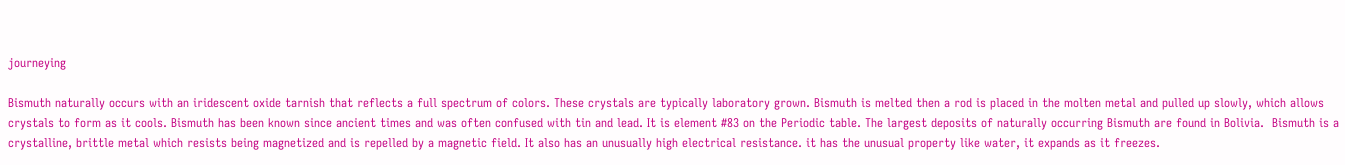journeying

Bismuth naturally occurs with an iridescent oxide tarnish that reflects a full spectrum of colors. These crystals are typically laboratory grown. Bismuth is melted then a rod is placed in the molten metal and pulled up slowly, which allows crystals to form as it cools. Bismuth has been known since ancient times and was often confused with tin and lead. It is element #83 on the Periodic table. The largest deposits of naturally occurring Bismuth are found in Bolivia.  Bismuth is a crystalline, brittle metal which resists being magnetized and is repelled by a magnetic field. It also has an unusually high electrical resistance. it has the unusual property like water, it expands as it freezes.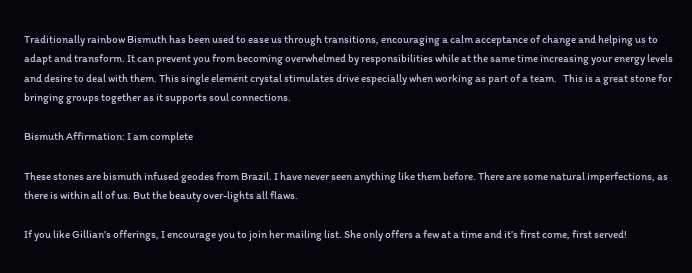Traditionally rainbow Bismuth has been used to ease us through transitions, encouraging a calm acceptance of change and helping us to adapt and transform. It can prevent you from becoming overwhelmed by responsibilities while at the same time increasing your energy levels  and desire to deal with them. This single element crystal stimulates drive especially when working as part of a team.   This is a great stone for bringing groups together as it supports soul connections.

Bismuth Affirmation: I am complete

These stones are bismuth infused geodes from Brazil. I have never seen anything like them before. There are some natural imperfections, as there is within all of us. But the beauty over-lights all flaws.

If you like Gillian’s offerings, I encourage you to join her mailing list. She only offers a few at a time and it’s first come, first served!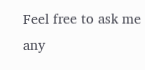Feel free to ask me any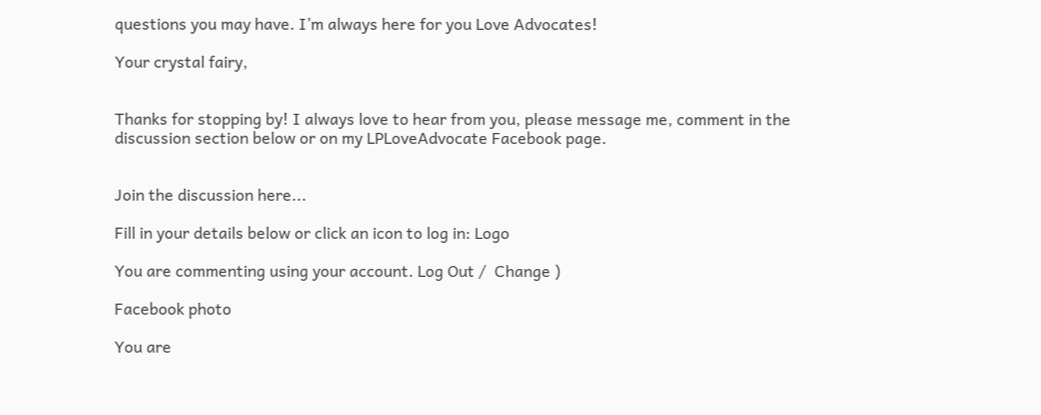questions you may have. I’m always here for you Love Advocates!

Your crystal fairy,


Thanks for stopping by! I always love to hear from you, please message me, comment in the discussion section below or on my LPLoveAdvocate Facebook page.


Join the discussion here...

Fill in your details below or click an icon to log in: Logo

You are commenting using your account. Log Out /  Change )

Facebook photo

You are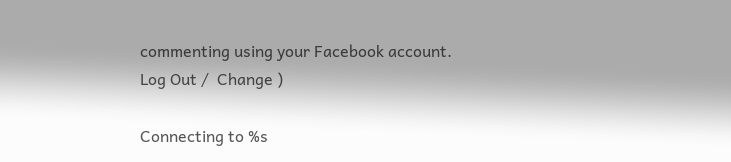commenting using your Facebook account. Log Out /  Change )

Connecting to %s